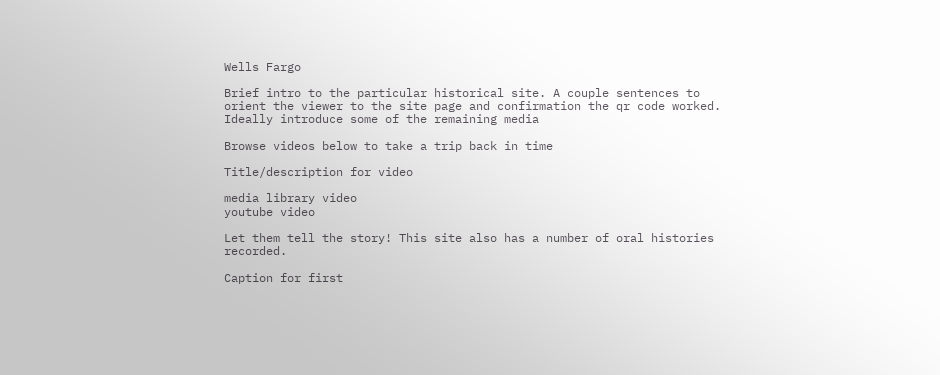Wells Fargo

Brief intro to the particular historical site. A couple sentences to orient the viewer to the site page and confirmation the qr code worked. Ideally introduce some of the remaining media

Browse videos below to take a trip back in time

Title/description for video

media library video
youtube video

Let them tell the story! This site also has a number of oral histories recorded.

Caption for first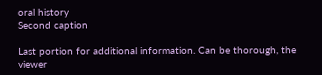oral history
Second caption

Last portion for additional information. Can be thorough, the viewer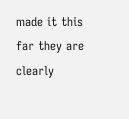made it this far they are clearly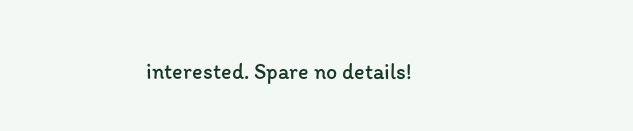interested. Spare no details!